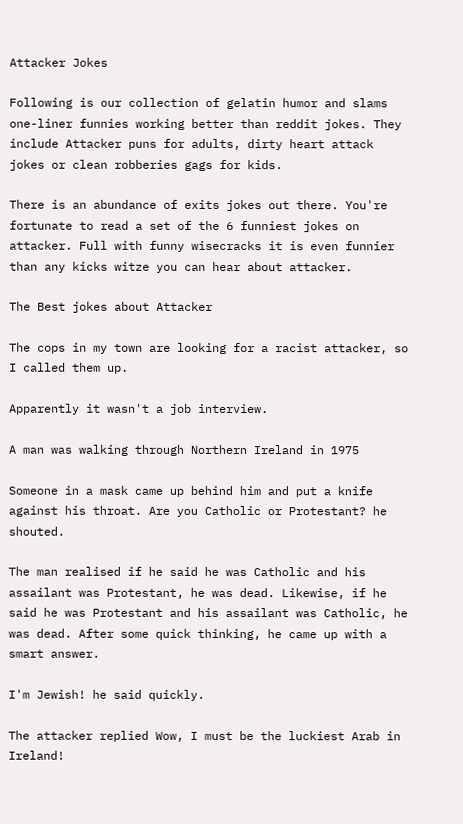Attacker Jokes

Following is our collection of gelatin humor and slams one-liner funnies working better than reddit jokes. They include Attacker puns for adults, dirty heart attack jokes or clean robberies gags for kids.

There is an abundance of exits jokes out there. You're fortunate to read a set of the 6 funniest jokes on attacker. Full with funny wisecracks it is even funnier than any kicks witze you can hear about attacker.

The Best jokes about Attacker

The cops in my town are looking for a racist attacker, so I called them up.

Apparently it wasn't a job interview.

A man was walking through Northern Ireland in 1975

Someone in a mask came up behind him and put a knife against his throat. Are you Catholic or Protestant? he shouted.

The man realised if he said he was Catholic and his assailant was Protestant, he was dead. Likewise, if he said he was Protestant and his assailant was Catholic, he was dead. After some quick thinking, he came up with a smart answer.

I'm Jewish! he said quickly.

The attacker replied Wow, I must be the luckiest Arab in Ireland!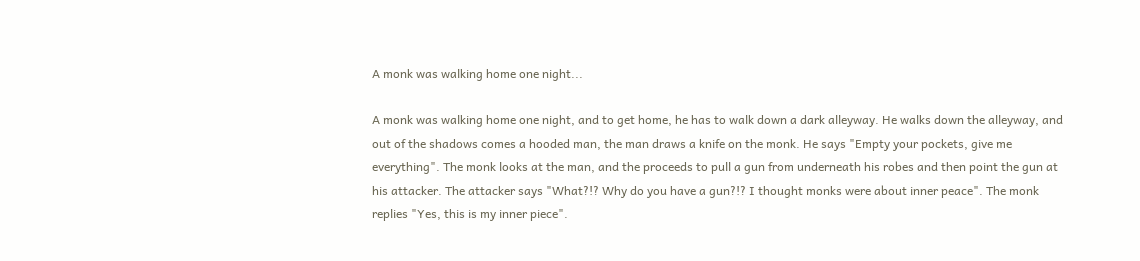A monk was walking home one night...

A monk was walking home one night, and to get home, he has to walk down a dark alleyway. He walks down the alleyway, and out of the shadows comes a hooded man, the man draws a knife on the monk. He says "Empty your pockets, give me everything". The monk looks at the man, and the proceeds to pull a gun from underneath his robes and then point the gun at his attacker. The attacker says "What?!? Why do you have a gun?!? I thought monks were about inner peace". The monk replies "Yes, this is my inner piece".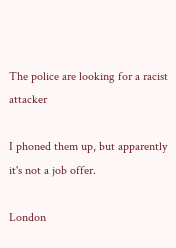The police are looking for a racist attacker

I phoned them up, but apparently it's not a job offer.

London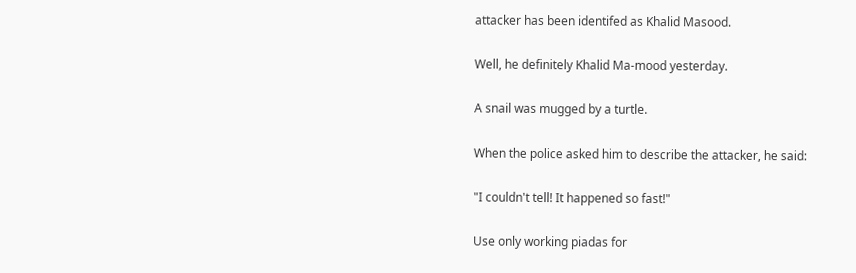attacker has been identifed as Khalid Masood.

Well, he definitely Khalid Ma-mood yesterday.

A snail was mugged by a turtle.

When the police asked him to describe the attacker, he said:

"I couldn't tell! It happened so fast!"

Use only working piadas for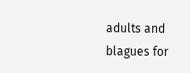adults and blagues for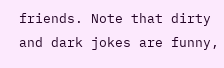friends. Note that dirty and dark jokes are funny,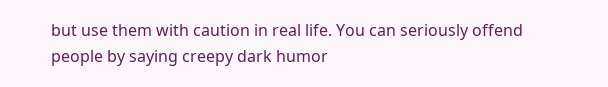but use them with caution in real life. You can seriously offend people by saying creepy dark humor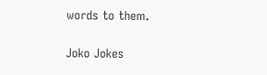words to them.

Joko Jokes